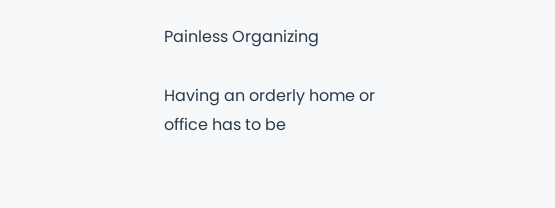Painless Organizing

Having an orderly home or office has to be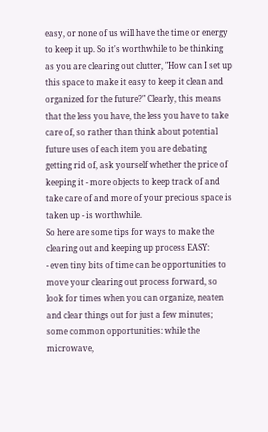easy, or none of us will have the time or energy to keep it up. So it's worthwhile to be thinking as you are clearing out clutter, "How can I set up this space to make it easy to keep it clean and organized for the future?" Clearly, this means that the less you have, the less you have to take care of, so rather than think about potential future uses of each item you are debating getting rid of, ask yourself whether the price of keeping it - more objects to keep track of and take care of and more of your precious space is taken up - is worthwhile.
So here are some tips for ways to make the clearing out and keeping up process EASY:
- even tiny bits of time can be opportunities to move your clearing out process forward, so look for times when you can organize, neaten and clear things out for just a few minutes; some common opportunities: while the microwave,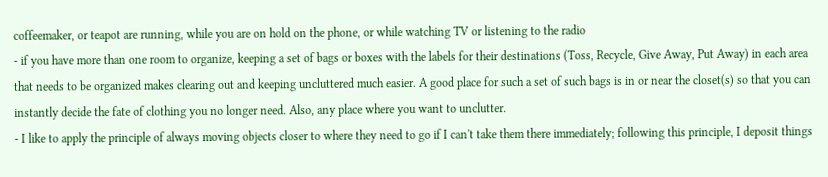coffeemaker, or teapot are running, while you are on hold on the phone, or while watching TV or listening to the radio
- if you have more than one room to organize, keeping a set of bags or boxes with the labels for their destinations (Toss, Recycle, Give Away, Put Away) in each area that needs to be organized makes clearing out and keeping uncluttered much easier. A good place for such a set of such bags is in or near the closet(s) so that you can instantly decide the fate of clothing you no longer need. Also, any place where you want to unclutter.
- I like to apply the principle of always moving objects closer to where they need to go if I can't take them there immediately; following this principle, I deposit things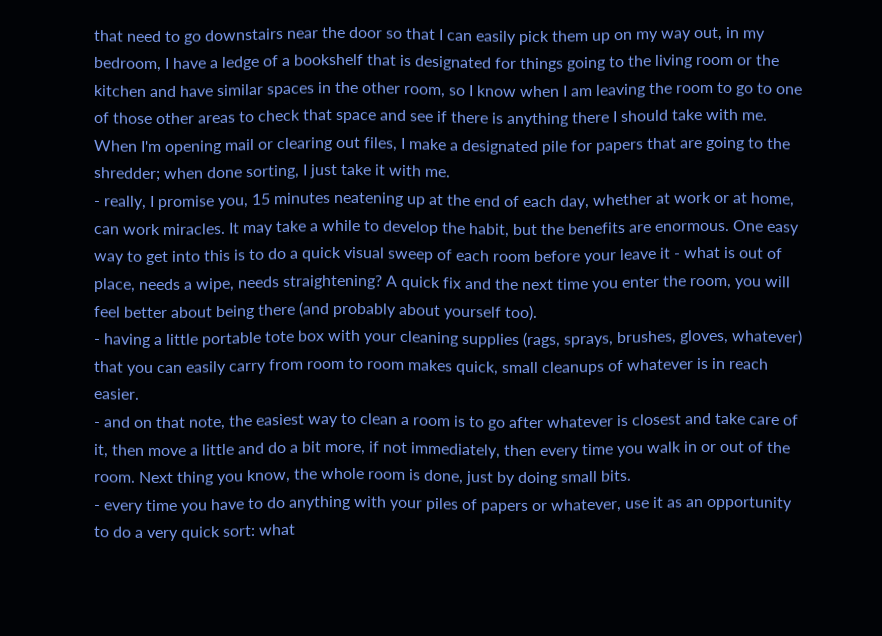that need to go downstairs near the door so that I can easily pick them up on my way out, in my bedroom, I have a ledge of a bookshelf that is designated for things going to the living room or the kitchen and have similar spaces in the other room, so I know when I am leaving the room to go to one of those other areas to check that space and see if there is anything there I should take with me. When I'm opening mail or clearing out files, I make a designated pile for papers that are going to the shredder; when done sorting, I just take it with me.
- really, I promise you, 15 minutes neatening up at the end of each day, whether at work or at home, can work miracles. It may take a while to develop the habit, but the benefits are enormous. One easy way to get into this is to do a quick visual sweep of each room before your leave it - what is out of place, needs a wipe, needs straightening? A quick fix and the next time you enter the room, you will feel better about being there (and probably about yourself too).
- having a little portable tote box with your cleaning supplies (rags, sprays, brushes, gloves, whatever) that you can easily carry from room to room makes quick, small cleanups of whatever is in reach easier.
- and on that note, the easiest way to clean a room is to go after whatever is closest and take care of it, then move a little and do a bit more, if not immediately, then every time you walk in or out of the room. Next thing you know, the whole room is done, just by doing small bits.
- every time you have to do anything with your piles of papers or whatever, use it as an opportunity to do a very quick sort: what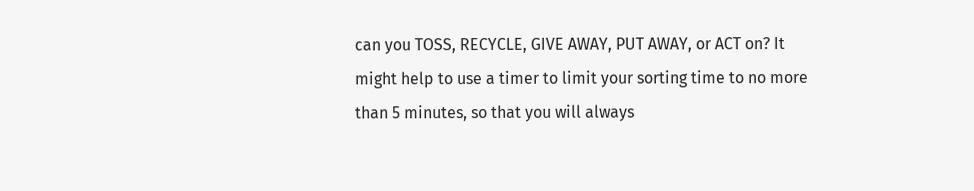can you TOSS, RECYCLE, GIVE AWAY, PUT AWAY, or ACT on? It might help to use a timer to limit your sorting time to no more than 5 minutes, so that you will always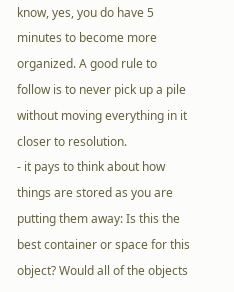know, yes, you do have 5 minutes to become more organized. A good rule to follow is to never pick up a pile without moving everything in it closer to resolution.
- it pays to think about how things are stored as you are putting them away: Is this the best container or space for this object? Would all of the objects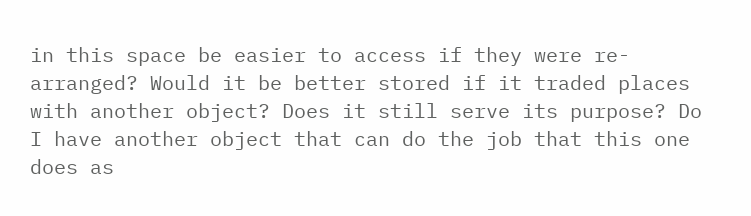in this space be easier to access if they were re-arranged? Would it be better stored if it traded places with another object? Does it still serve its purpose? Do I have another object that can do the job that this one does as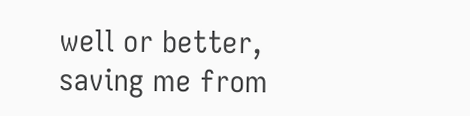well or better, saving me from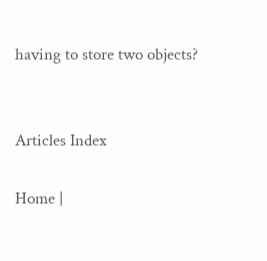having to store two objects?


Articles Index

Home |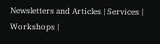Newsletters and Articles | Services | Workshops |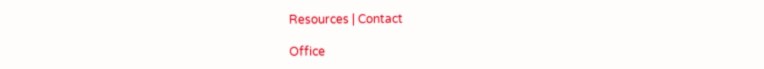Resources | Contact

Office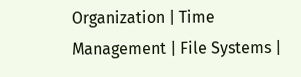Organization | Time Management | File Systems |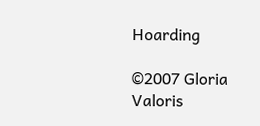Hoarding

©2007 Gloria Valoris